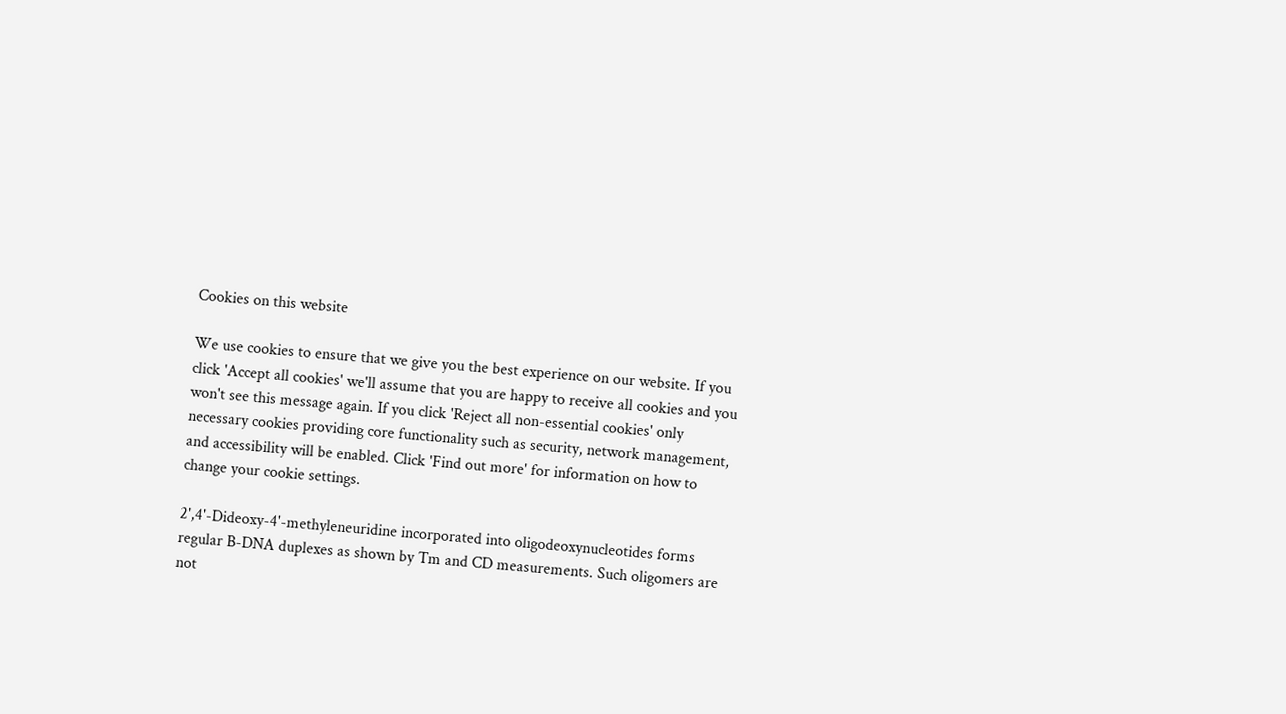Cookies on this website

We use cookies to ensure that we give you the best experience on our website. If you click 'Accept all cookies' we'll assume that you are happy to receive all cookies and you won't see this message again. If you click 'Reject all non-essential cookies' only necessary cookies providing core functionality such as security, network management, and accessibility will be enabled. Click 'Find out more' for information on how to change your cookie settings.

2',4'-Dideoxy-4'-methyleneuridine incorporated into oligodeoxynucleotides forms regular B-DNA duplexes as shown by Tm and CD measurements. Such oligomers are not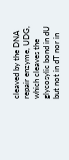cleaved by the DNA repair enzyme, UDG, which cleaves the glycosylic bond in dU but not in dT nor in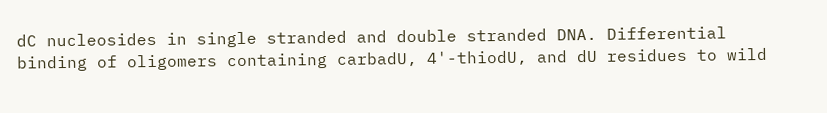dC nucleosides in single stranded and double stranded DNA. Differential binding of oligomers containing carbadU, 4'-thiodU, and dU residues to wild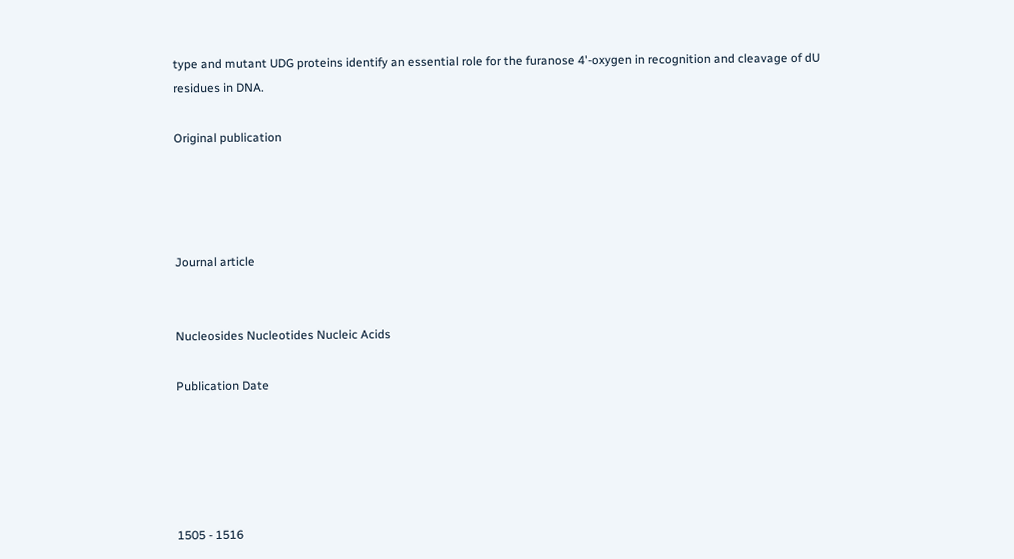type and mutant UDG proteins identify an essential role for the furanose 4'-oxygen in recognition and cleavage of dU residues in DNA.

Original publication




Journal article


Nucleosides Nucleotides Nucleic Acids

Publication Date





1505 - 1516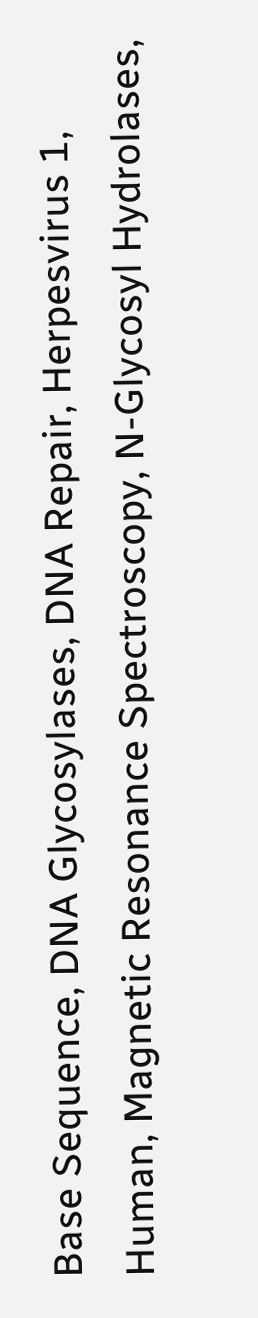Base Sequence, DNA Glycosylases, DNA Repair, Herpesvirus 1, Human, Magnetic Resonance Spectroscopy, N-Glycosyl Hydrolases,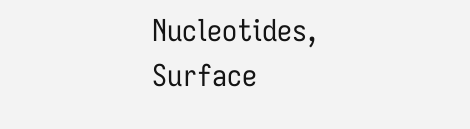Nucleotides, Surface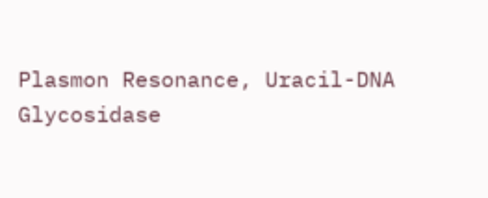Plasmon Resonance, Uracil-DNA Glycosidase